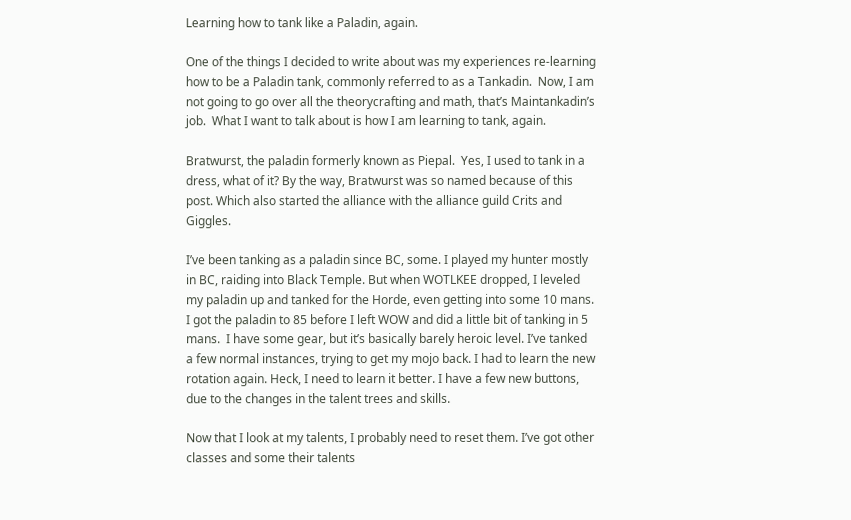Learning how to tank like a Paladin, again.

One of the things I decided to write about was my experiences re-learning how to be a Paladin tank, commonly referred to as a Tankadin.  Now, I am not going to go over all the theorycrafting and math, that’s Maintankadin’s job.  What I want to talk about is how I am learning to tank, again.

Bratwurst, the paladin formerly known as Piepal.  Yes, I used to tank in a dress, what of it? By the way, Bratwurst was so named because of this post. Which also started the alliance with the alliance guild Crits and Giggles.

I’ve been tanking as a paladin since BC, some. I played my hunter mostly in BC, raiding into Black Temple. But when WOTLKEE dropped, I leveled my paladin up and tanked for the Horde, even getting into some 10 mans. I got the paladin to 85 before I left WOW and did a little bit of tanking in 5 mans.  I have some gear, but it’s basically barely heroic level. I’ve tanked a few normal instances, trying to get my mojo back. I had to learn the new rotation again. Heck, I need to learn it better. I have a few new buttons, due to the changes in the talent trees and skills.

Now that I look at my talents, I probably need to reset them. I’ve got other classes and some their talents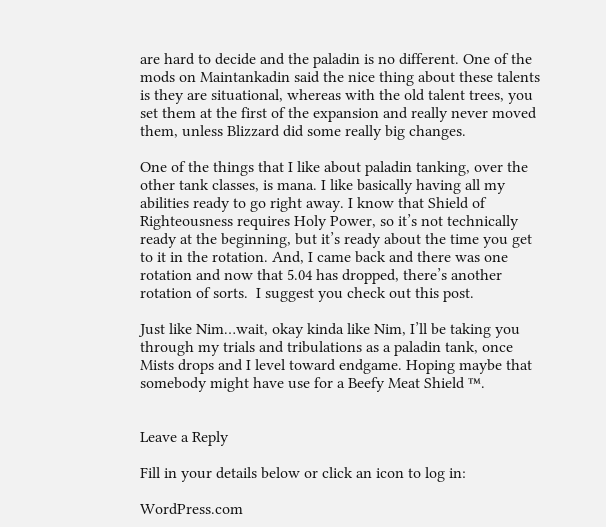are hard to decide and the paladin is no different. One of the mods on Maintankadin said the nice thing about these talents is they are situational, whereas with the old talent trees, you set them at the first of the expansion and really never moved them, unless Blizzard did some really big changes.

One of the things that I like about paladin tanking, over the other tank classes, is mana. I like basically having all my abilities ready to go right away. I know that Shield of Righteousness requires Holy Power, so it’s not technically ready at the beginning, but it’s ready about the time you get to it in the rotation. And, I came back and there was one rotation and now that 5.04 has dropped, there’s another rotation of sorts.  I suggest you check out this post.

Just like Nim…wait, okay kinda like Nim, I’ll be taking you through my trials and tribulations as a paladin tank, once Mists drops and I level toward endgame. Hoping maybe that somebody might have use for a Beefy Meat Shield ™.


Leave a Reply

Fill in your details below or click an icon to log in:

WordPress.com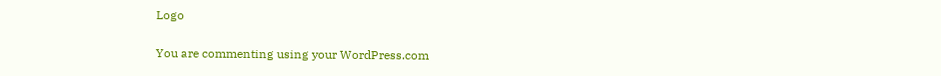Logo

You are commenting using your WordPress.com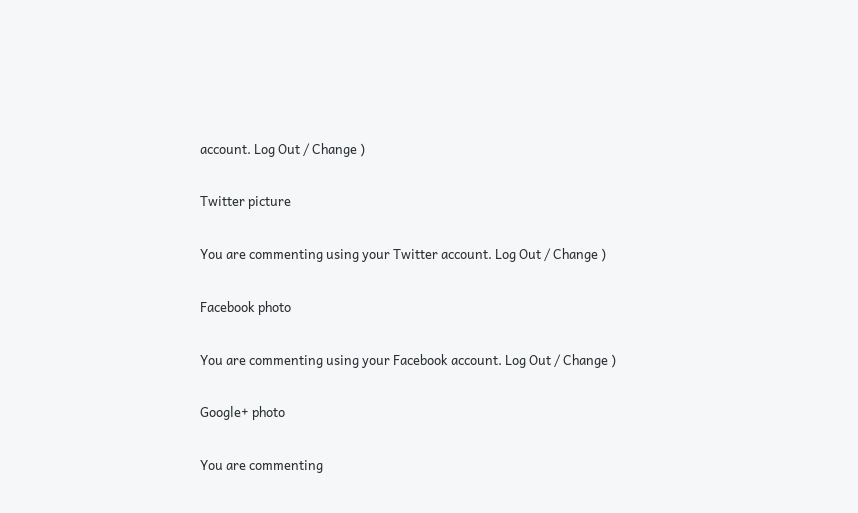account. Log Out / Change )

Twitter picture

You are commenting using your Twitter account. Log Out / Change )

Facebook photo

You are commenting using your Facebook account. Log Out / Change )

Google+ photo

You are commenting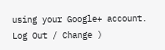using your Google+ account. Log Out / Change )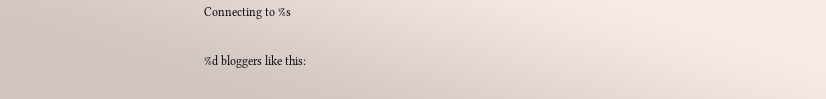Connecting to %s

%d bloggers like this: